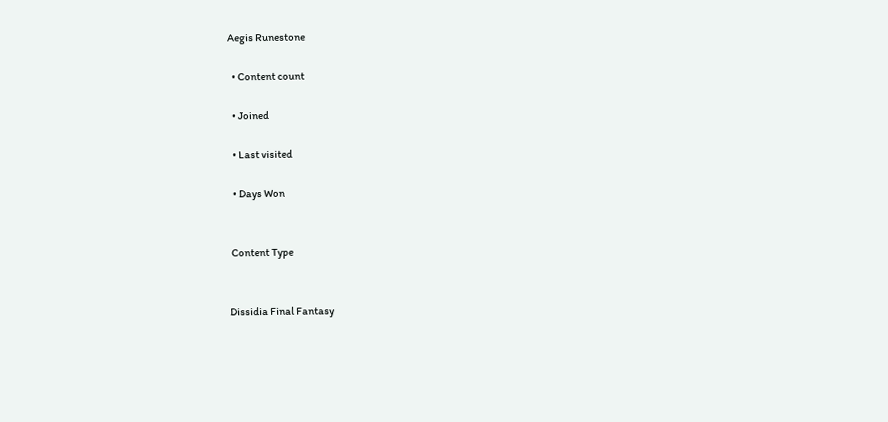Aegis Runestone

  • Content count

  • Joined

  • Last visited

  • Days Won


 Content Type


Dissidia Final Fantasy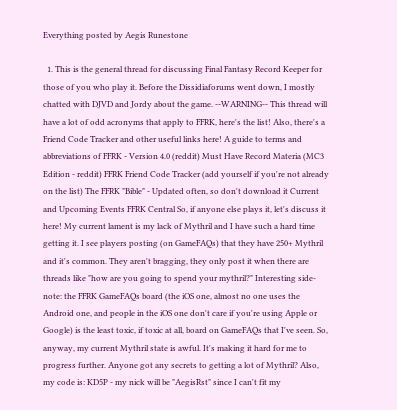Everything posted by Aegis Runestone

  1. This is the general thread for discussing Final Fantasy Record Keeper for those of you who play it. Before the Dissidiaforums went down, I mostly chatted with DJVD and Jordy about the game. --WARNING-- This thread will have a lot of odd acronyms that apply to FFRK, here's the list! Also, there's a Friend Code Tracker and other useful links here! A guide to terms and abbreviations of FFRK - Version 4.0 (reddit) Must Have Record Materia (MC3 Edition - reddit) FFRK Friend Code Tracker (add yourself if you're not already on the list) The FFRK "Bible" - Updated often, so don't download it Current and Upcoming Events FFRK Central So, if anyone else plays it, let's discuss it here! My current lament is my lack of Mythril and I have such a hard time getting it. I see players posting (on GameFAQs) that they have 250+ Mythril and it's common. They aren't bragging, they only post it when there are threads like "how are you going to spend your mythril?" Interesting side-note: the FFRK GameFAQs board (the iOS one, almost no one uses the Android one, and people in the iOS one don't care if you're using Apple or Google) is the least toxic, if toxic at all, board on GameFAQs that I've seen. So, anyway, my current Mythril state is awful. It's making it hard for me to progress further. Anyone got any secrets to getting a lot of Mythril? Also, my code is: KD5P - my nick will be "AegisRst" since I can't fit my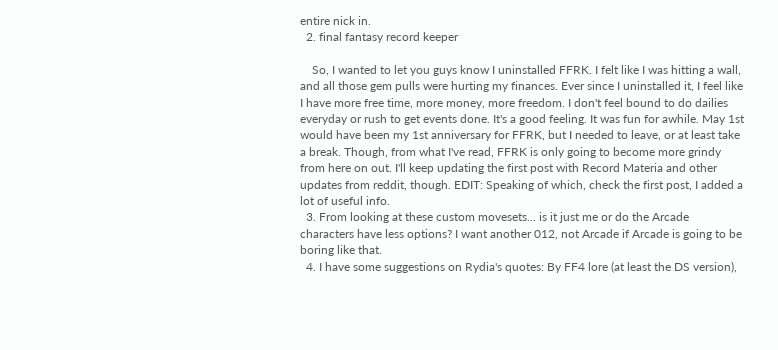entire nick in.
  2. final fantasy record keeper

    So, I wanted to let you guys know I uninstalled FFRK. I felt like I was hitting a wall, and all those gem pulls were hurting my finances. Ever since I uninstalled it, I feel like I have more free time, more money, more freedom. I don't feel bound to do dailies everyday or rush to get events done. It's a good feeling. It was fun for awhile. May 1st would have been my 1st anniversary for FFRK, but I needed to leave, or at least take a break. Though, from what I've read, FFRK is only going to become more grindy from here on out. I'll keep updating the first post with Record Materia and other updates from reddit, though. EDIT: Speaking of which, check the first post, I added a lot of useful info.
  3. From looking at these custom movesets... is it just me or do the Arcade characters have less options? I want another 012, not Arcade if Arcade is going to be boring like that.
  4. I have some suggestions on Rydia's quotes: By FF4 lore (at least the DS version),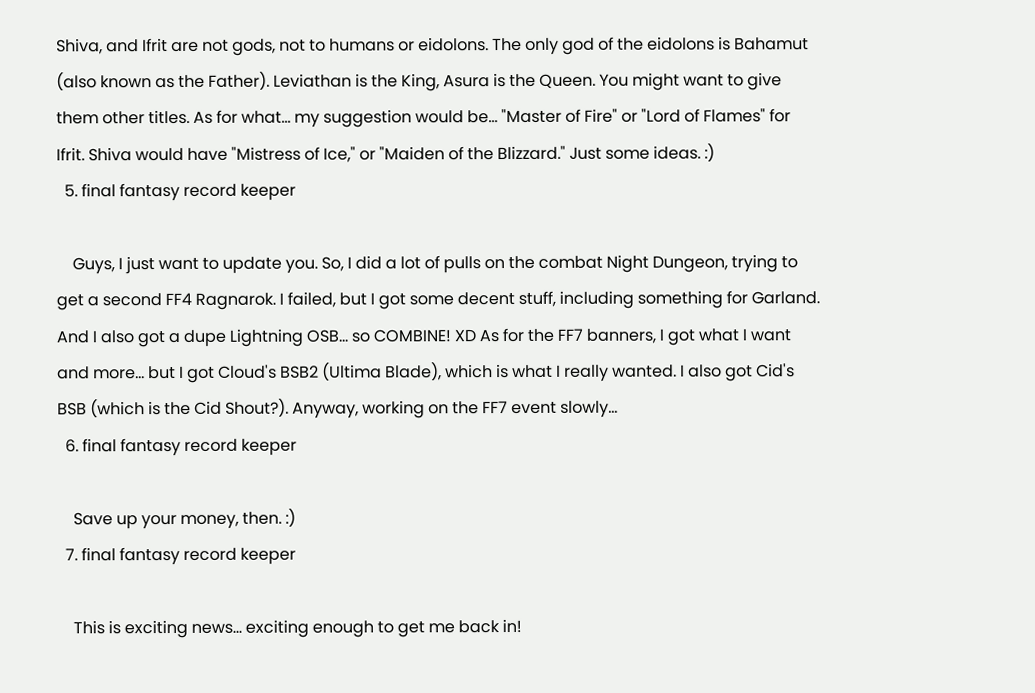Shiva, and Ifrit are not gods, not to humans or eidolons. The only god of the eidolons is Bahamut (also known as the Father). Leviathan is the King, Asura is the Queen. You might want to give them other titles. As for what... my suggestion would be... "Master of Fire" or "Lord of Flames" for Ifrit. Shiva would have "Mistress of Ice," or "Maiden of the Blizzard." Just some ideas. :)
  5. final fantasy record keeper

    Guys, I just want to update you. So, I did a lot of pulls on the combat Night Dungeon, trying to get a second FF4 Ragnarok. I failed, but I got some decent stuff, including something for Garland. And I also got a dupe Lightning OSB... so COMBINE! XD As for the FF7 banners, I got what I want and more... but I got Cloud's BSB2 (Ultima Blade), which is what I really wanted. I also got Cid's BSB (which is the Cid Shout?). Anyway, working on the FF7 event slowly...
  6. final fantasy record keeper

    Save up your money, then. :)
  7. final fantasy record keeper

    This is exciting news... exciting enough to get me back in!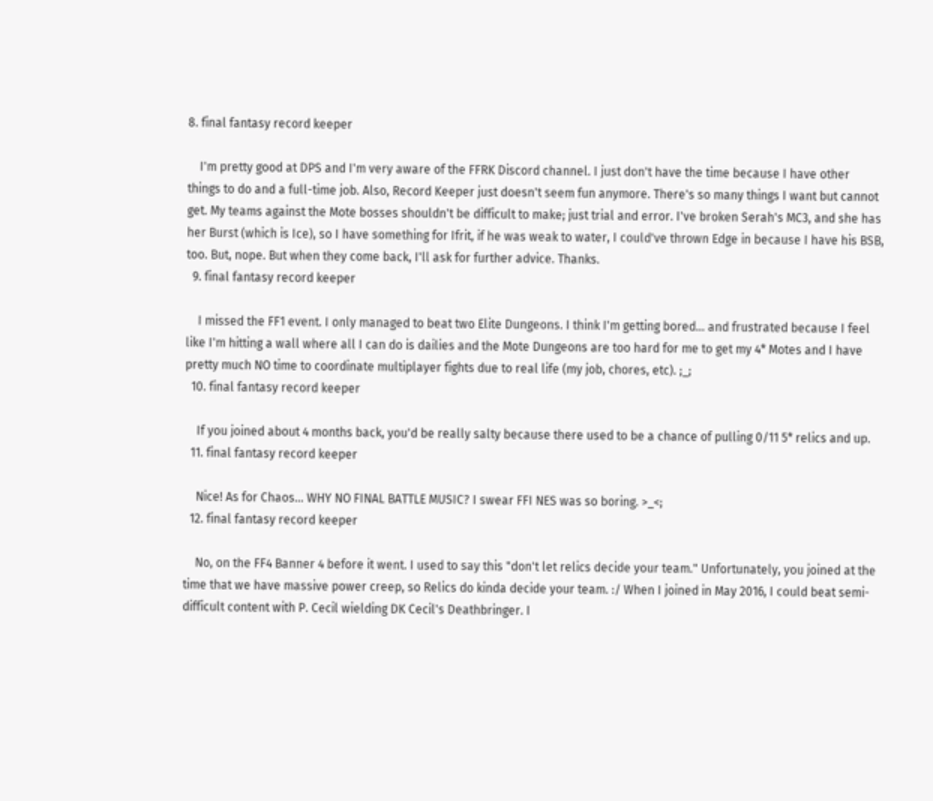8. final fantasy record keeper

    I'm pretty good at DPS and I'm very aware of the FFRK Discord channel. I just don't have the time because I have other things to do and a full-time job. Also, Record Keeper just doesn't seem fun anymore. There's so many things I want but cannot get. My teams against the Mote bosses shouldn't be difficult to make; just trial and error. I've broken Serah's MC3, and she has her Burst (which is Ice), so I have something for Ifrit, if he was weak to water, I could've thrown Edge in because I have his BSB, too. But, nope. But when they come back, I'll ask for further advice. Thanks.
  9. final fantasy record keeper

    I missed the FF1 event. I only managed to beat two Elite Dungeons. I think I'm getting bored... and frustrated because I feel like I'm hitting a wall where all I can do is dailies and the Mote Dungeons are too hard for me to get my 4* Motes and I have pretty much NO time to coordinate multiplayer fights due to real life (my job, chores, etc). ;_;
  10. final fantasy record keeper

    If you joined about 4 months back, you'd be really salty because there used to be a chance of pulling 0/11 5* relics and up.
  11. final fantasy record keeper

    Nice! As for Chaos... WHY NO FINAL BATTLE MUSIC? I swear FFI NES was so boring. >_<;
  12. final fantasy record keeper

    No, on the FF4 Banner 4 before it went. I used to say this "don't let relics decide your team." Unfortunately, you joined at the time that we have massive power creep, so Relics do kinda decide your team. :/ When I joined in May 2016, I could beat semi-difficult content with P. Cecil wielding DK Cecil's Deathbringer. I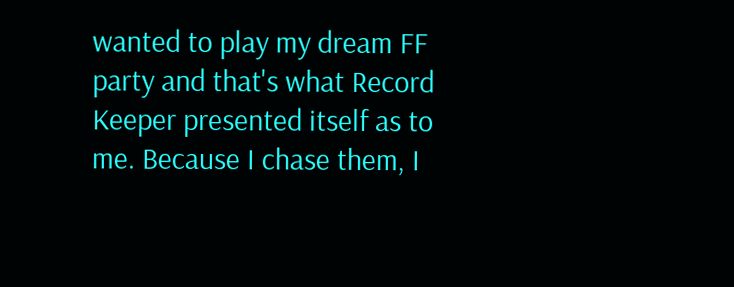wanted to play my dream FF party and that's what Record Keeper presented itself as to me. Because I chase them, I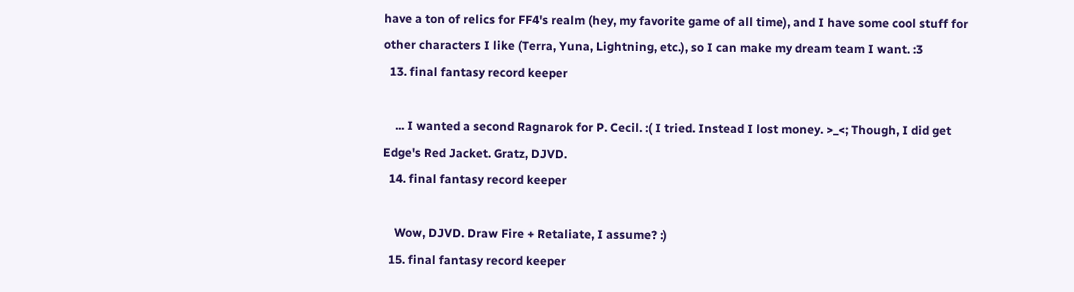have a ton of relics for FF4's realm (hey, my favorite game of all time), and I have some cool stuff for other characters I like (Terra, Yuna, Lightning, etc.), so I can make my dream team I want. :3
  13. final fantasy record keeper

    ... I wanted a second Ragnarok for P. Cecil. :( I tried. Instead I lost money. >_<; Though, I did get Edge's Red Jacket. Gratz, DJVD.
  14. final fantasy record keeper

    Wow, DJVD. Draw Fire + Retaliate, I assume? :)
  15. final fantasy record keeper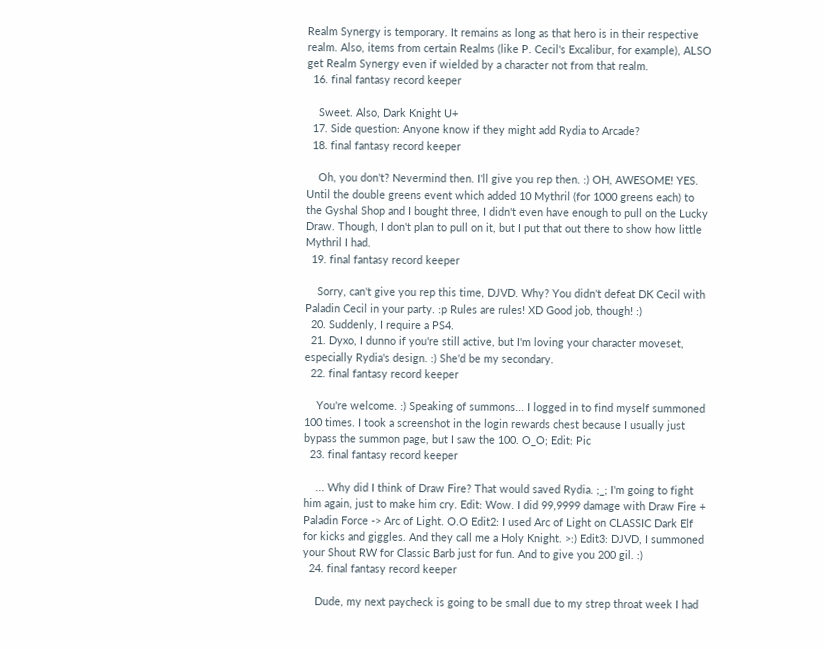Realm Synergy is temporary. It remains as long as that hero is in their respective realm. Also, items from certain Realms (like P. Cecil's Excalibur, for example), ALSO get Realm Synergy even if wielded by a character not from that realm.
  16. final fantasy record keeper

    Sweet. Also, Dark Knight U+
  17. Side question: Anyone know if they might add Rydia to Arcade?
  18. final fantasy record keeper

    Oh, you don't? Nevermind then. I'll give you rep then. :) OH, AWESOME! YES. Until the double greens event which added 10 Mythril (for 1000 greens each) to the Gyshal Shop and I bought three, I didn't even have enough to pull on the Lucky Draw. Though, I don't plan to pull on it, but I put that out there to show how little Mythril I had.
  19. final fantasy record keeper

    Sorry, can't give you rep this time, DJVD. Why? You didn't defeat DK Cecil with Paladin Cecil in your party. :p Rules are rules! XD Good job, though! :)
  20. Suddenly, I require a PS4.
  21. Dyxo, I dunno if you're still active, but I'm loving your character moveset, especially Rydia's design. :) She'd be my secondary.
  22. final fantasy record keeper

    You're welcome. :) Speaking of summons... I logged in to find myself summoned 100 times. I took a screenshot in the login rewards chest because I usually just bypass the summon page, but I saw the 100. O_O; Edit: Pic
  23. final fantasy record keeper

    ... Why did I think of Draw Fire? That would saved Rydia. ;_; I'm going to fight him again, just to make him cry. Edit: Wow. I did 99,9999 damage with Draw Fire + Paladin Force -> Arc of Light. O.O Edit2: I used Arc of Light on CLASSIC Dark Elf for kicks and giggles. And they call me a Holy Knight. >:) Edit3: DJVD, I summoned your Shout RW for Classic Barb just for fun. And to give you 200 gil. :)
  24. final fantasy record keeper

    Dude, my next paycheck is going to be small due to my strep throat week I had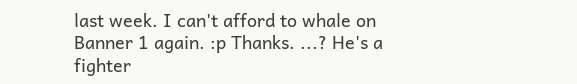last week. I can't afford to whale on Banner 1 again. :p Thanks. ...? He's a fighter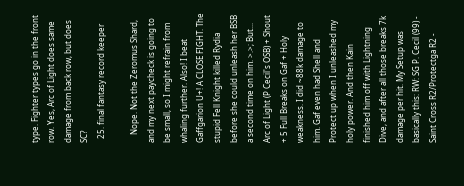type. Fighter types go in the front row. Yes, Arc of Light does same damage from back row, but does SC?
  25. final fantasy record keeper

    Nope. Not the Zeromus Shard, and my next paycheck is going to be small, so I might refrain from whaling further. Also! I beat Gaffgarion U+! A CLOSE FIGHT. The stupid Fell Knight killed Rydia before she could unleash her BSB a second time on him. >.>; But... Arc of Light (P Cecil's OSB) + Shout + 5 Full Breaks on Gaf + Holy weakness. I did ~88k damage to him. Gaf even had Shell and Protect up when I unleashed my holy power. And then Kain finished him off with Lightning Dive, and after all those breaks 7k damage per hit. My Setup was basically this: RW: SG P. Cecil (99) - Saint Cross R2/Protectga R2 -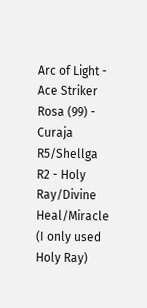Arc of Light - Ace Striker Rosa (99) - Curaja R5/Shellga R2 - Holy Ray/Divine Heal/Miracle (I only used Holy Ray)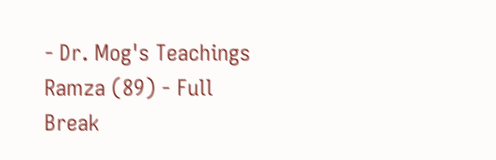- Dr. Mog's Teachings Ramza (89) - Full Break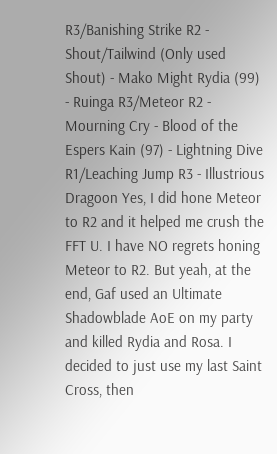R3/Banishing Strike R2 - Shout/Tailwind (Only used Shout) - Mako Might Rydia (99) - Ruinga R3/Meteor R2 - Mourning Cry - Blood of the Espers Kain (97) - Lightning Dive R1/Leaching Jump R3 - Illustrious Dragoon Yes, I did hone Meteor to R2 and it helped me crush the FFT U. I have NO regrets honing Meteor to R2. But yeah, at the end, Gaf used an Ultimate Shadowblade AoE on my party and killed Rydia and Rosa. I decided to just use my last Saint Cross, then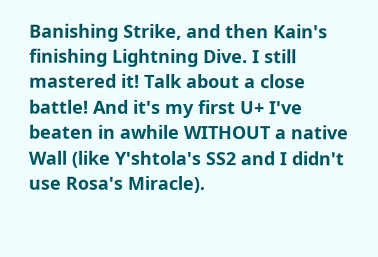Banishing Strike, and then Kain's finishing Lightning Dive. I still mastered it! Talk about a close battle! And it's my first U+ I've beaten in awhile WITHOUT a native Wall (like Y'shtola's SS2 and I didn't use Rosa's Miracle).